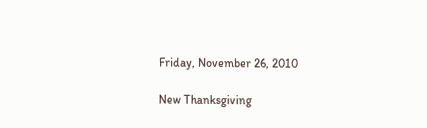Friday, November 26, 2010

New Thanksgiving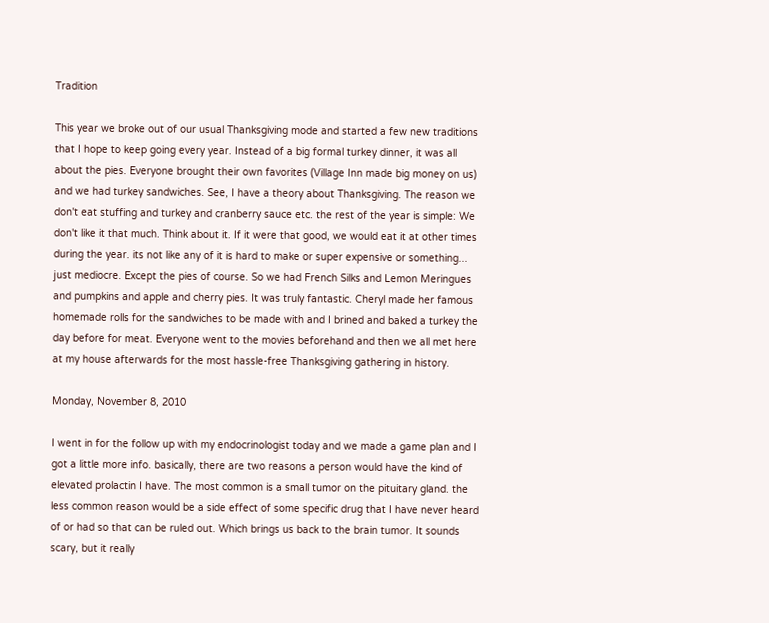Tradition

This year we broke out of our usual Thanksgiving mode and started a few new traditions that I hope to keep going every year. Instead of a big formal turkey dinner, it was all about the pies. Everyone brought their own favorites (Village Inn made big money on us) and we had turkey sandwiches. See, I have a theory about Thanksgiving. The reason we don't eat stuffing and turkey and cranberry sauce etc. the rest of the year is simple: We don't like it that much. Think about it. If it were that good, we would eat it at other times during the year. its not like any of it is hard to make or super expensive or something... just mediocre. Except the pies of course. So we had French Silks and Lemon Meringues and pumpkins and apple and cherry pies. It was truly fantastic. Cheryl made her famous homemade rolls for the sandwiches to be made with and I brined and baked a turkey the day before for meat. Everyone went to the movies beforehand and then we all met here at my house afterwards for the most hassle-free Thanksgiving gathering in history.

Monday, November 8, 2010

I went in for the follow up with my endocrinologist today and we made a game plan and I got a little more info. basically, there are two reasons a person would have the kind of elevated prolactin I have. The most common is a small tumor on the pituitary gland. the less common reason would be a side effect of some specific drug that I have never heard of or had so that can be ruled out. Which brings us back to the brain tumor. It sounds scary, but it really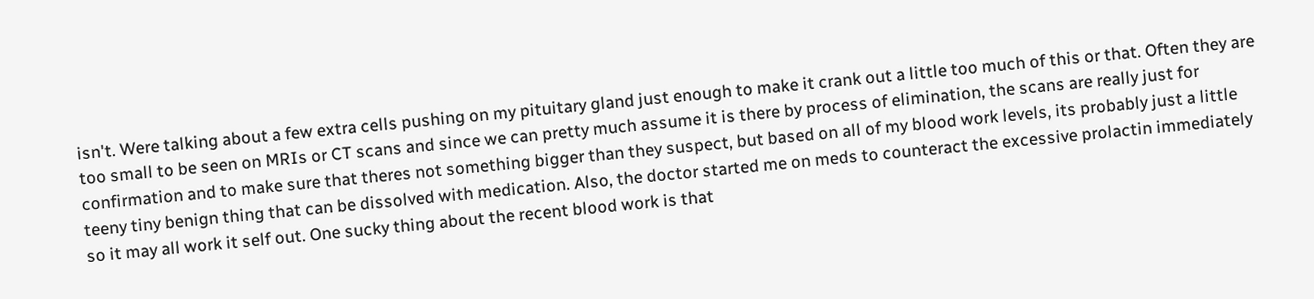isn't. Were talking about a few extra cells pushing on my pituitary gland just enough to make it crank out a little too much of this or that. Often they are too small to be seen on MRIs or CT scans and since we can pretty much assume it is there by process of elimination, the scans are really just for confirmation and to make sure that theres not something bigger than they suspect, but based on all of my blood work levels, its probably just a little teeny tiny benign thing that can be dissolved with medication. Also, the doctor started me on meds to counteract the excessive prolactin immediately so it may all work it self out. One sucky thing about the recent blood work is that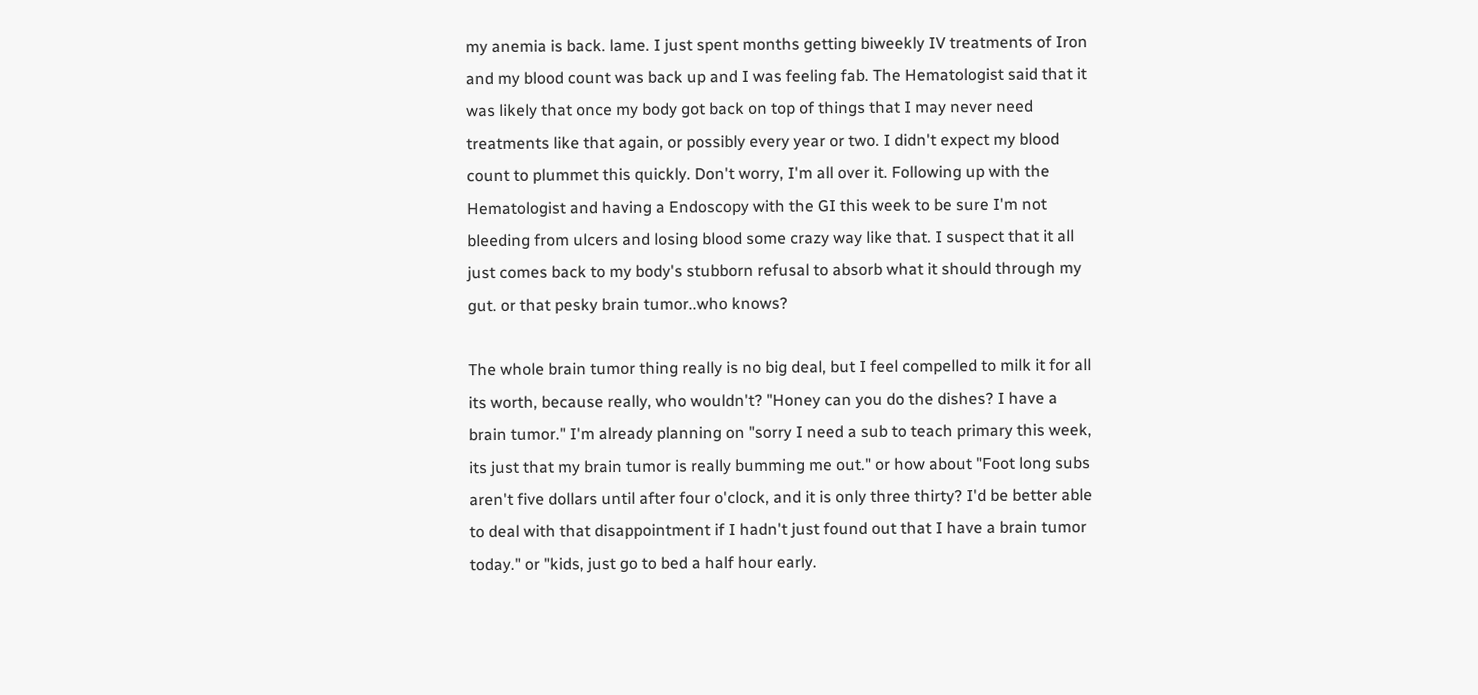my anemia is back. lame. I just spent months getting biweekly IV treatments of Iron and my blood count was back up and I was feeling fab. The Hematologist said that it was likely that once my body got back on top of things that I may never need treatments like that again, or possibly every year or two. I didn't expect my blood count to plummet this quickly. Don't worry, I'm all over it. Following up with the Hematologist and having a Endoscopy with the GI this week to be sure I'm not bleeding from ulcers and losing blood some crazy way like that. I suspect that it all just comes back to my body's stubborn refusal to absorb what it should through my gut. or that pesky brain tumor..who knows?

The whole brain tumor thing really is no big deal, but I feel compelled to milk it for all its worth, because really, who wouldn't? "Honey can you do the dishes? I have a brain tumor." I'm already planning on "sorry I need a sub to teach primary this week, its just that my brain tumor is really bumming me out." or how about "Foot long subs aren't five dollars until after four o'clock, and it is only three thirty? I'd be better able to deal with that disappointment if I hadn't just found out that I have a brain tumor today." or "kids, just go to bed a half hour early.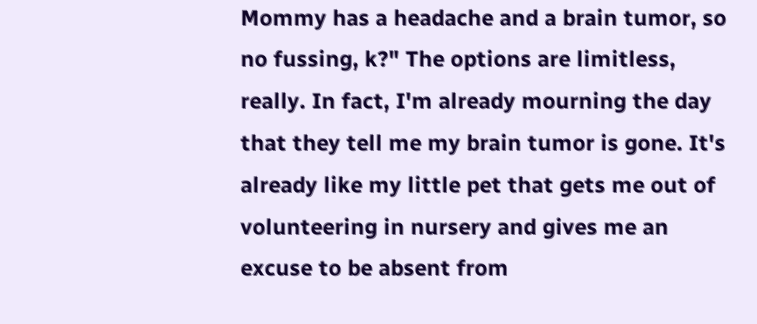Mommy has a headache and a brain tumor, so no fussing, k?" The options are limitless, really. In fact, I'm already mourning the day that they tell me my brain tumor is gone. It's already like my little pet that gets me out of volunteering in nursery and gives me an excuse to be absent from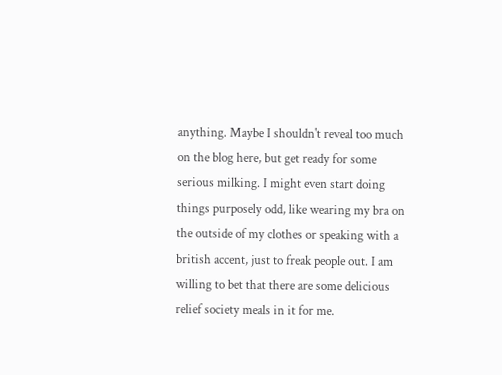anything. Maybe I shouldn't reveal too much on the blog here, but get ready for some serious milking. I might even start doing things purposely odd, like wearing my bra on the outside of my clothes or speaking with a british accent, just to freak people out. I am willing to bet that there are some delicious relief society meals in it for me.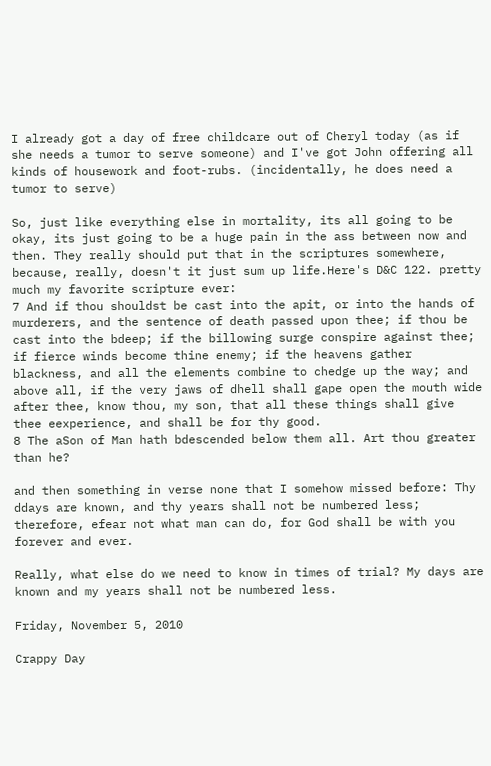I already got a day of free childcare out of Cheryl today (as if she needs a tumor to serve someone) and I've got John offering all kinds of housework and foot-rubs. (incidentally, he does need a tumor to serve)

So, just like everything else in mortality, its all going to be okay, its just going to be a huge pain in the ass between now and then. They really should put that in the scriptures somewhere, because, really, doesn't it just sum up life.Here's D&C 122. pretty much my favorite scripture ever:
7 And if thou shouldst be cast into the apit, or into the hands of murderers, and the sentence of death passed upon thee; if thou be cast into the bdeep; if the billowing surge conspire against thee; if fierce winds become thine enemy; if the heavens gather blackness, and all the elements combine to chedge up the way; and above all, if the very jaws of dhell shall gape open the mouth wide after thee, know thou, my son, that all these things shall give thee eexperience, and shall be for thy good.
8 The aSon of Man hath bdescended below them all. Art thou greater than he?

and then something in verse none that I somehow missed before: Thy ddays are known, and thy years shall not be numbered less; therefore, efear not what man can do, for God shall be with you forever and ever.

Really, what else do we need to know in times of trial? My days are known and my years shall not be numbered less.

Friday, November 5, 2010

Crappy Day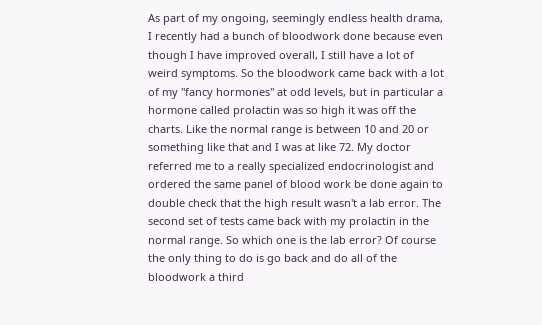As part of my ongoing, seemingly endless health drama, I recently had a bunch of bloodwork done because even though I have improved overall, I still have a lot of weird symptoms. So the bloodwork came back with a lot of my "fancy hormones" at odd levels, but in particular a hormone called prolactin was so high it was off the charts. Like the normal range is between 10 and 20 or something like that and I was at like 72. My doctor referred me to a really specialized endocrinologist and ordered the same panel of blood work be done again to double check that the high result wasn't a lab error. The second set of tests came back with my prolactin in the normal range. So which one is the lab error? Of course the only thing to do is go back and do all of the bloodwork a third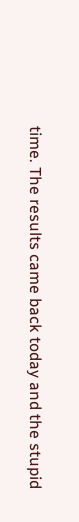time. The results came back today and the stupid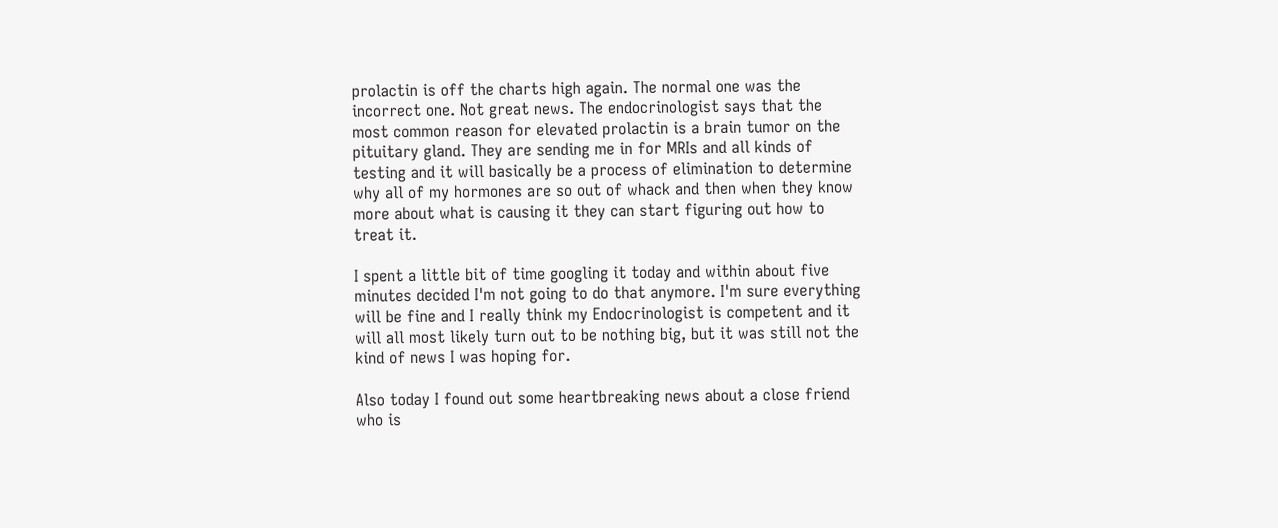prolactin is off the charts high again. The normal one was the incorrect one. Not great news. The endocrinologist says that the most common reason for elevated prolactin is a brain tumor on the pituitary gland. They are sending me in for MRIs and all kinds of testing and it will basically be a process of elimination to determine why all of my hormones are so out of whack and then when they know more about what is causing it they can start figuring out how to treat it.

I spent a little bit of time googling it today and within about five minutes decided I'm not going to do that anymore. I'm sure everything will be fine and I really think my Endocrinologist is competent and it will all most likely turn out to be nothing big, but it was still not the kind of news I was hoping for.

Also today I found out some heartbreaking news about a close friend who is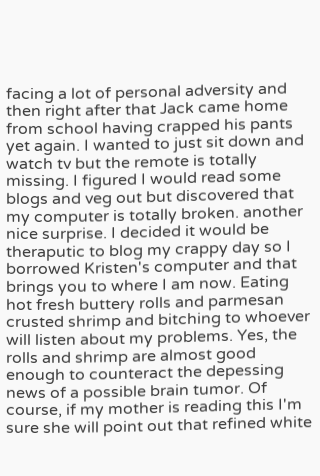facing a lot of personal adversity and then right after that Jack came home from school having crapped his pants yet again. I wanted to just sit down and watch tv but the remote is totally missing. I figured I would read some blogs and veg out but discovered that my computer is totally broken. another nice surprise. I decided it would be theraputic to blog my crappy day so I borrowed Kristen's computer and that brings you to where I am now. Eating hot fresh buttery rolls and parmesan crusted shrimp and bitching to whoever will listen about my problems. Yes, the rolls and shrimp are almost good enough to counteract the depessing news of a possible brain tumor. Of course, if my mother is reading this I'm sure she will point out that refined white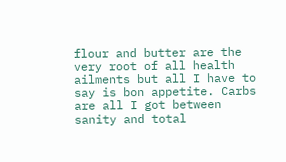flour and butter are the very root of all health ailments but all I have to say is bon appetite. Carbs are all I got between sanity and total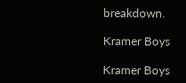breakdown.

Kramer Boys

Kramer Boys